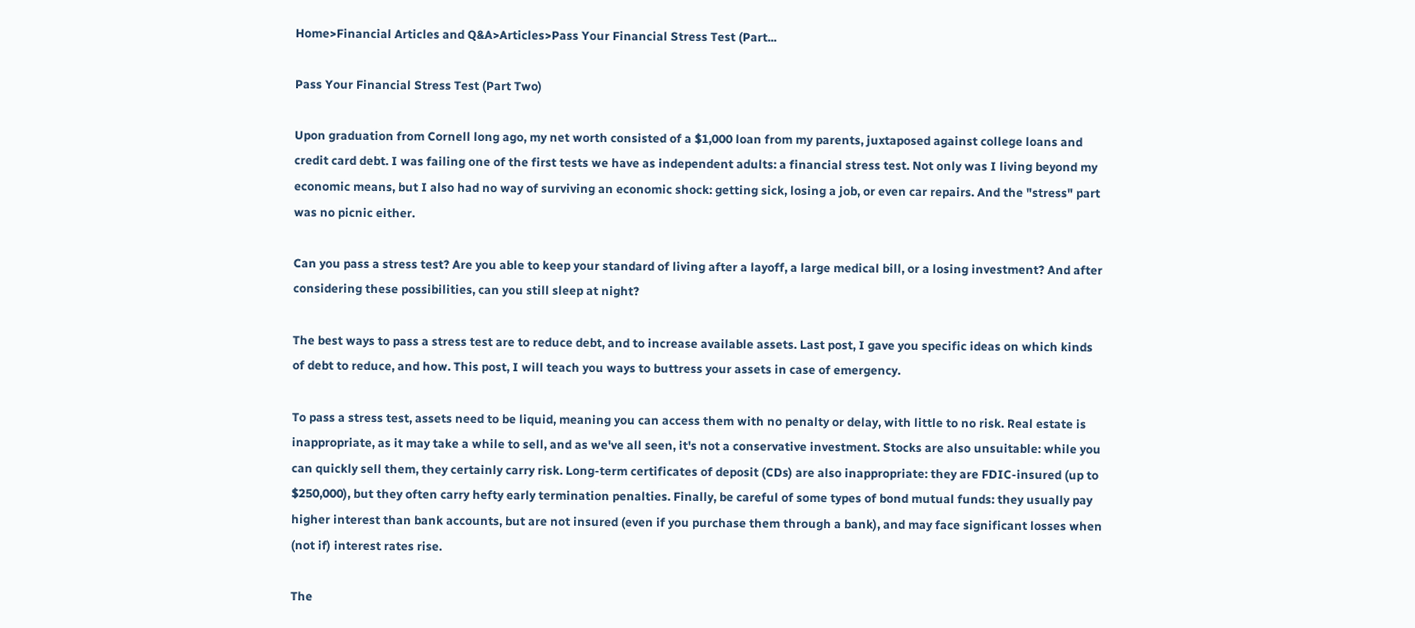Home>Financial Articles and Q&A>Articles>Pass Your Financial Stress Test (Part...

Pass Your Financial Stress Test (Part Two)

Upon graduation from Cornell long ago, my net worth consisted of a $1,000 loan from my parents, juxtaposed against college loans and credit card debt. I was failing one of the first tests we have as independent adults: a financial stress test. Not only was I living beyond my economic means, but I also had no way of surviving an economic shock: getting sick, losing a job, or even car repairs. And the "stress" part was no picnic either.

Can you pass a stress test? Are you able to keep your standard of living after a layoff, a large medical bill, or a losing investment? And after considering these possibilities, can you still sleep at night?

The best ways to pass a stress test are to reduce debt, and to increase available assets. Last post, I gave you specific ideas on which kinds of debt to reduce, and how. This post, I will teach you ways to buttress your assets in case of emergency.

To pass a stress test, assets need to be liquid, meaning you can access them with no penalty or delay, with little to no risk. Real estate is inappropriate, as it may take a while to sell, and as we've all seen, it's not a conservative investment. Stocks are also unsuitable: while you can quickly sell them, they certainly carry risk. Long-term certificates of deposit (CDs) are also inappropriate: they are FDIC-insured (up to $250,000), but they often carry hefty early termination penalties. Finally, be careful of some types of bond mutual funds: they usually pay higher interest than bank accounts, but are not insured (even if you purchase them through a bank), and may face significant losses when (not if) interest rates rise.

The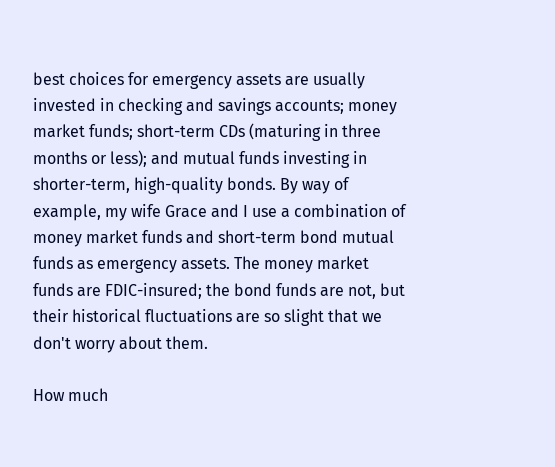best choices for emergency assets are usually invested in checking and savings accounts; money market funds; short-term CDs (maturing in three months or less); and mutual funds investing in shorter-term, high-quality bonds. By way of example, my wife Grace and I use a combination of money market funds and short-term bond mutual funds as emergency assets. The money market funds are FDIC-insured; the bond funds are not, but their historical fluctuations are so slight that we don't worry about them.

How much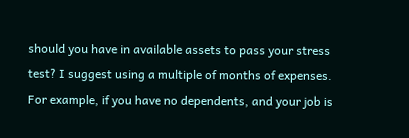should you have in available assets to pass your stress test? I suggest using a multiple of months of expenses. For example, if you have no dependents, and your job is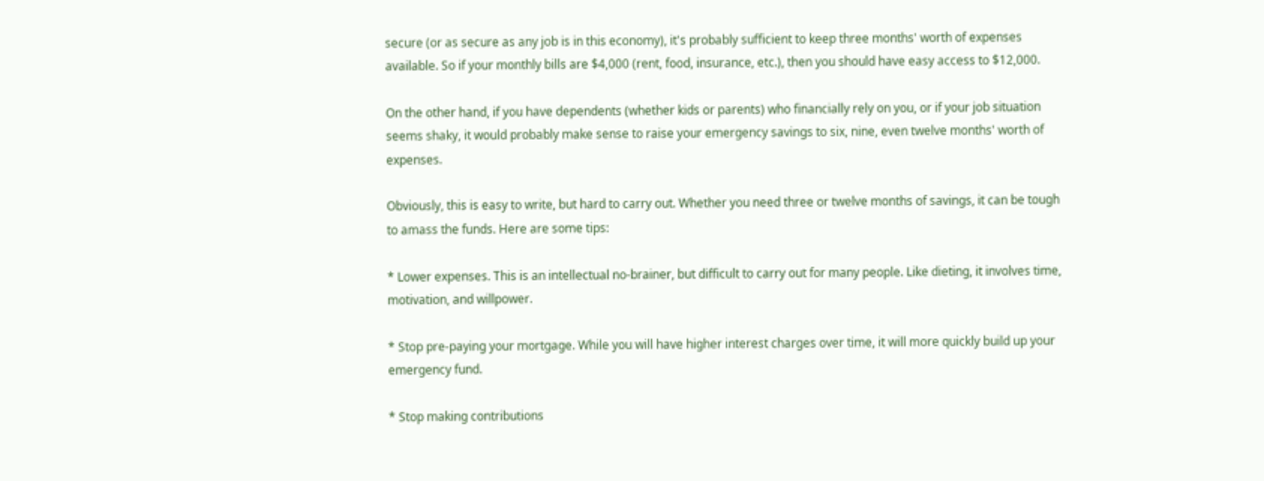secure (or as secure as any job is in this economy), it's probably sufficient to keep three months' worth of expenses available. So if your monthly bills are $4,000 (rent, food, insurance, etc.), then you should have easy access to $12,000.

On the other hand, if you have dependents (whether kids or parents) who financially rely on you, or if your job situation seems shaky, it would probably make sense to raise your emergency savings to six, nine, even twelve months' worth of expenses.

Obviously, this is easy to write, but hard to carry out. Whether you need three or twelve months of savings, it can be tough to amass the funds. Here are some tips:

* Lower expenses. This is an intellectual no-brainer, but difficult to carry out for many people. Like dieting, it involves time, motivation, and willpower.

* Stop pre-paying your mortgage. While you will have higher interest charges over time, it will more quickly build up your emergency fund.

* Stop making contributions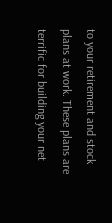to your retirement and stock plans at work. These plans are terrific for building your net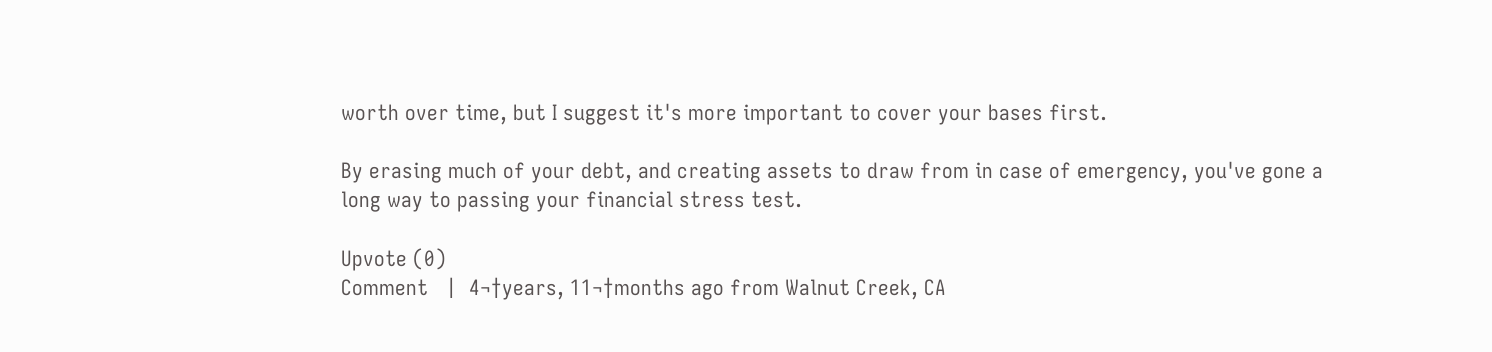worth over time, but I suggest it's more important to cover your bases first.

By erasing much of your debt, and creating assets to draw from in case of emergency, you've gone a long way to passing your financial stress test.

Upvote (0)
Comment   |  4¬†years, 11¬†months ago from Walnut Creek, CA